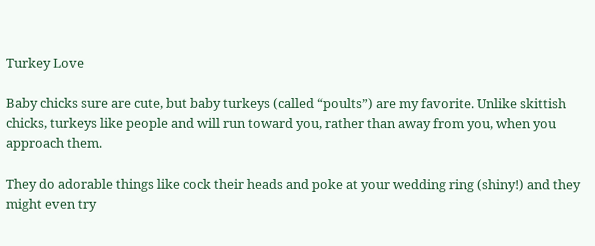Turkey Love

Baby chicks sure are cute, but baby turkeys (called “poults”) are my favorite. Unlike skittish chicks, turkeys like people and will run toward you, rather than away from you, when you approach them.

They do adorable things like cock their heads and poke at your wedding ring (shiny!) and they might even try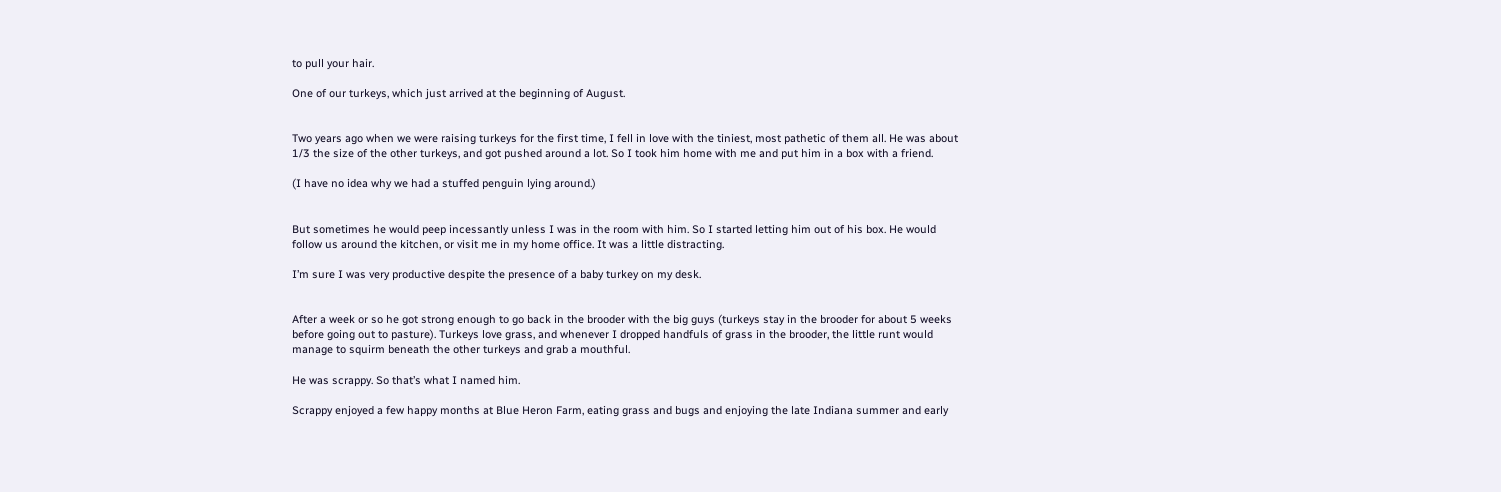to pull your hair.

One of our turkeys, which just arrived at the beginning of August.


Two years ago when we were raising turkeys for the first time, I fell in love with the tiniest, most pathetic of them all. He was about 1/3 the size of the other turkeys, and got pushed around a lot. So I took him home with me and put him in a box with a friend.

(I have no idea why we had a stuffed penguin lying around.)


But sometimes he would peep incessantly unless I was in the room with him. So I started letting him out of his box. He would follow us around the kitchen, or visit me in my home office. It was a little distracting.

I’m sure I was very productive despite the presence of a baby turkey on my desk.


After a week or so he got strong enough to go back in the brooder with the big guys (turkeys stay in the brooder for about 5 weeks before going out to pasture). Turkeys love grass, and whenever I dropped handfuls of grass in the brooder, the little runt would manage to squirm beneath the other turkeys and grab a mouthful.

He was scrappy. So that’s what I named him.

Scrappy enjoyed a few happy months at Blue Heron Farm, eating grass and bugs and enjoying the late Indiana summer and early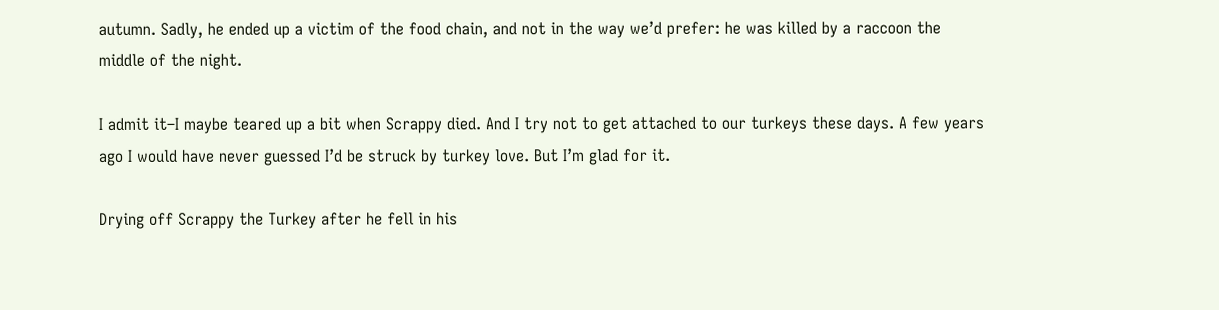autumn. Sadly, he ended up a victim of the food chain, and not in the way we’d prefer: he was killed by a raccoon the middle of the night.

I admit it–I maybe teared up a bit when Scrappy died. And I try not to get attached to our turkeys these days. A few years ago I would have never guessed I’d be struck by turkey love. But I’m glad for it.

Drying off Scrappy the Turkey after he fell in his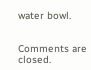water bowl.


Comments are closed.